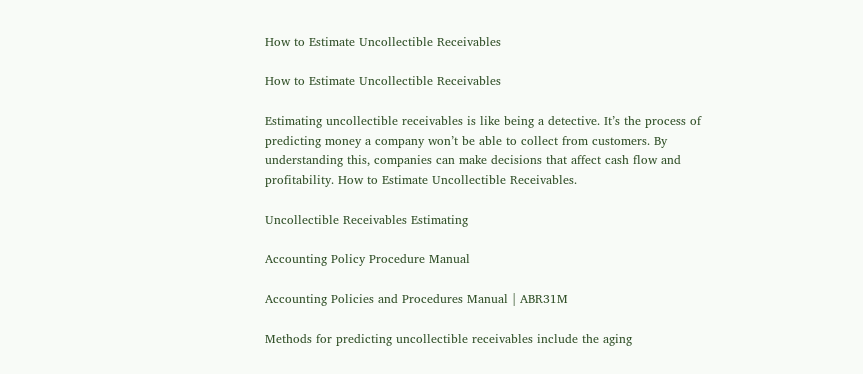How to Estimate Uncollectible Receivables

How to Estimate Uncollectible Receivables

Estimating uncollectible receivables is like being a detective. It’s the process of predicting money a company won’t be able to collect from customers. By understanding this, companies can make decisions that affect cash flow and profitability. How to Estimate Uncollectible Receivables.

Uncollectible Receivables Estimating

Accounting Policy Procedure Manual

Accounting Policies and Procedures Manual | ABR31M

Methods for predicting uncollectible receivables include the aging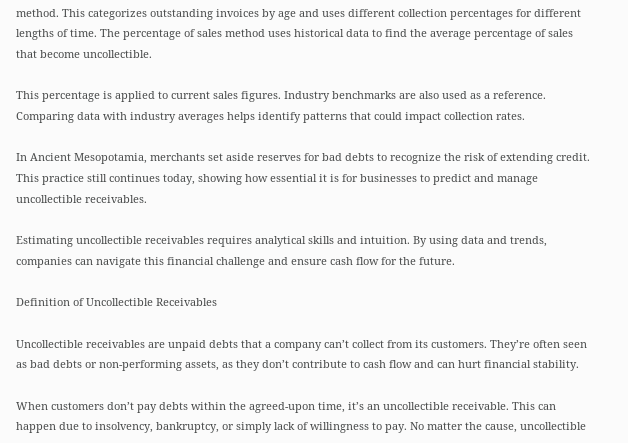method. This categorizes outstanding invoices by age and uses different collection percentages for different lengths of time. The percentage of sales method uses historical data to find the average percentage of sales that become uncollectible.

This percentage is applied to current sales figures. Industry benchmarks are also used as a reference. Comparing data with industry averages helps identify patterns that could impact collection rates.

In Ancient Mesopotamia, merchants set aside reserves for bad debts to recognize the risk of extending credit. This practice still continues today, showing how essential it is for businesses to predict and manage uncollectible receivables.

Estimating uncollectible receivables requires analytical skills and intuition. By using data and trends, companies can navigate this financial challenge and ensure cash flow for the future.

Definition of Uncollectible Receivables

Uncollectible receivables are unpaid debts that a company can’t collect from its customers. They’re often seen as bad debts or non-performing assets, as they don’t contribute to cash flow and can hurt financial stability.

When customers don’t pay debts within the agreed-upon time, it’s an uncollectible receivable. This can happen due to insolvency, bankruptcy, or simply lack of willingness to pay. No matter the cause, uncollectible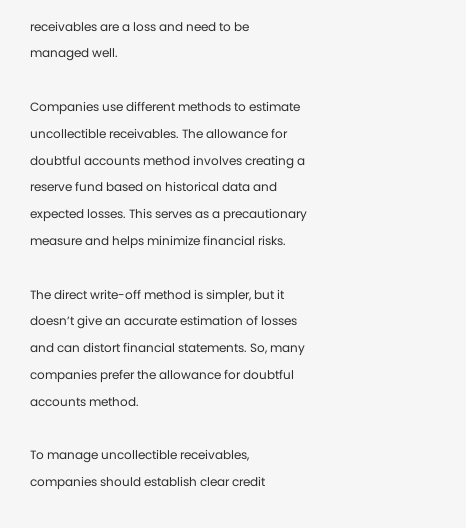receivables are a loss and need to be managed well.

Companies use different methods to estimate uncollectible receivables. The allowance for doubtful accounts method involves creating a reserve fund based on historical data and expected losses. This serves as a precautionary measure and helps minimize financial risks.

The direct write-off method is simpler, but it doesn’t give an accurate estimation of losses and can distort financial statements. So, many companies prefer the allowance for doubtful accounts method.

To manage uncollectible receivables, companies should establish clear credit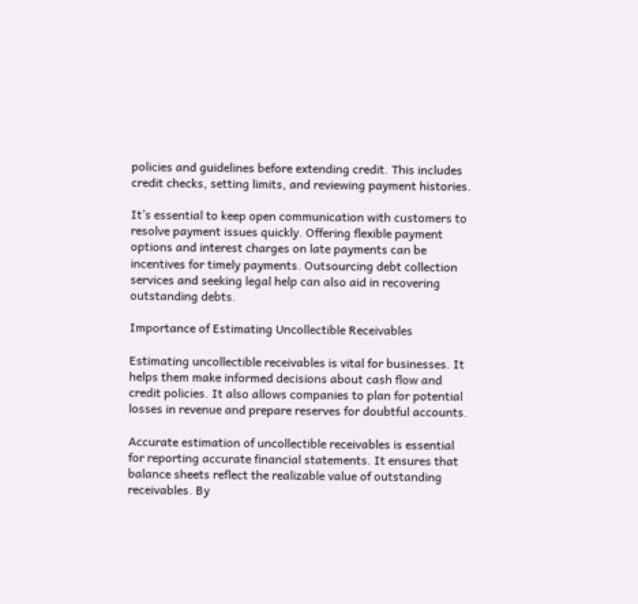policies and guidelines before extending credit. This includes credit checks, setting limits, and reviewing payment histories.

It’s essential to keep open communication with customers to resolve payment issues quickly. Offering flexible payment options and interest charges on late payments can be incentives for timely payments. Outsourcing debt collection services and seeking legal help can also aid in recovering outstanding debts.

Importance of Estimating Uncollectible Receivables

Estimating uncollectible receivables is vital for businesses. It helps them make informed decisions about cash flow and credit policies. It also allows companies to plan for potential losses in revenue and prepare reserves for doubtful accounts.

Accurate estimation of uncollectible receivables is essential for reporting accurate financial statements. It ensures that balance sheets reflect the realizable value of outstanding receivables. By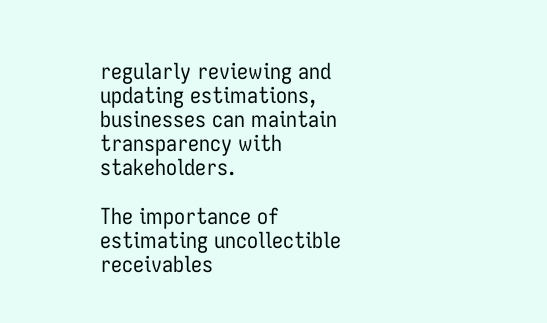regularly reviewing and updating estimations, businesses can maintain transparency with stakeholders.

The importance of estimating uncollectible receivables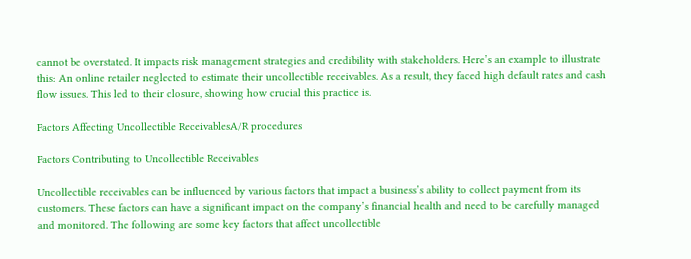cannot be overstated. It impacts risk management strategies and credibility with stakeholders. Here’s an example to illustrate this: An online retailer neglected to estimate their uncollectible receivables. As a result, they faced high default rates and cash flow issues. This led to their closure, showing how crucial this practice is.

Factors Affecting Uncollectible ReceivablesA/R procedures

Factors Contributing to Uncollectible Receivables

Uncollectible receivables can be influenced by various factors that impact a business’s ability to collect payment from its customers. These factors can have a significant impact on the company’s financial health and need to be carefully managed and monitored. The following are some key factors that affect uncollectible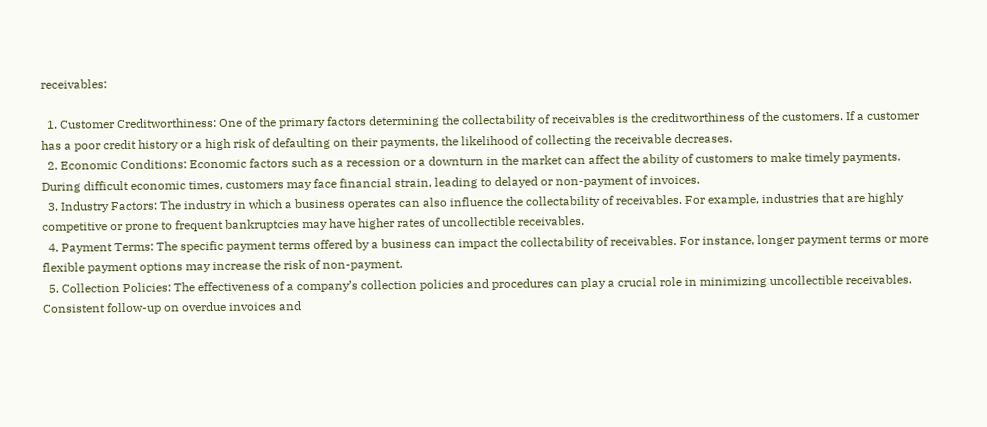receivables:

  1. Customer Creditworthiness: One of the primary factors determining the collectability of receivables is the creditworthiness of the customers. If a customer has a poor credit history or a high risk of defaulting on their payments, the likelihood of collecting the receivable decreases.
  2. Economic Conditions: Economic factors such as a recession or a downturn in the market can affect the ability of customers to make timely payments. During difficult economic times, customers may face financial strain, leading to delayed or non-payment of invoices.
  3. Industry Factors: The industry in which a business operates can also influence the collectability of receivables. For example, industries that are highly competitive or prone to frequent bankruptcies may have higher rates of uncollectible receivables.
  4. Payment Terms: The specific payment terms offered by a business can impact the collectability of receivables. For instance, longer payment terms or more flexible payment options may increase the risk of non-payment.
  5. Collection Policies: The effectiveness of a company’s collection policies and procedures can play a crucial role in minimizing uncollectible receivables. Consistent follow-up on overdue invoices and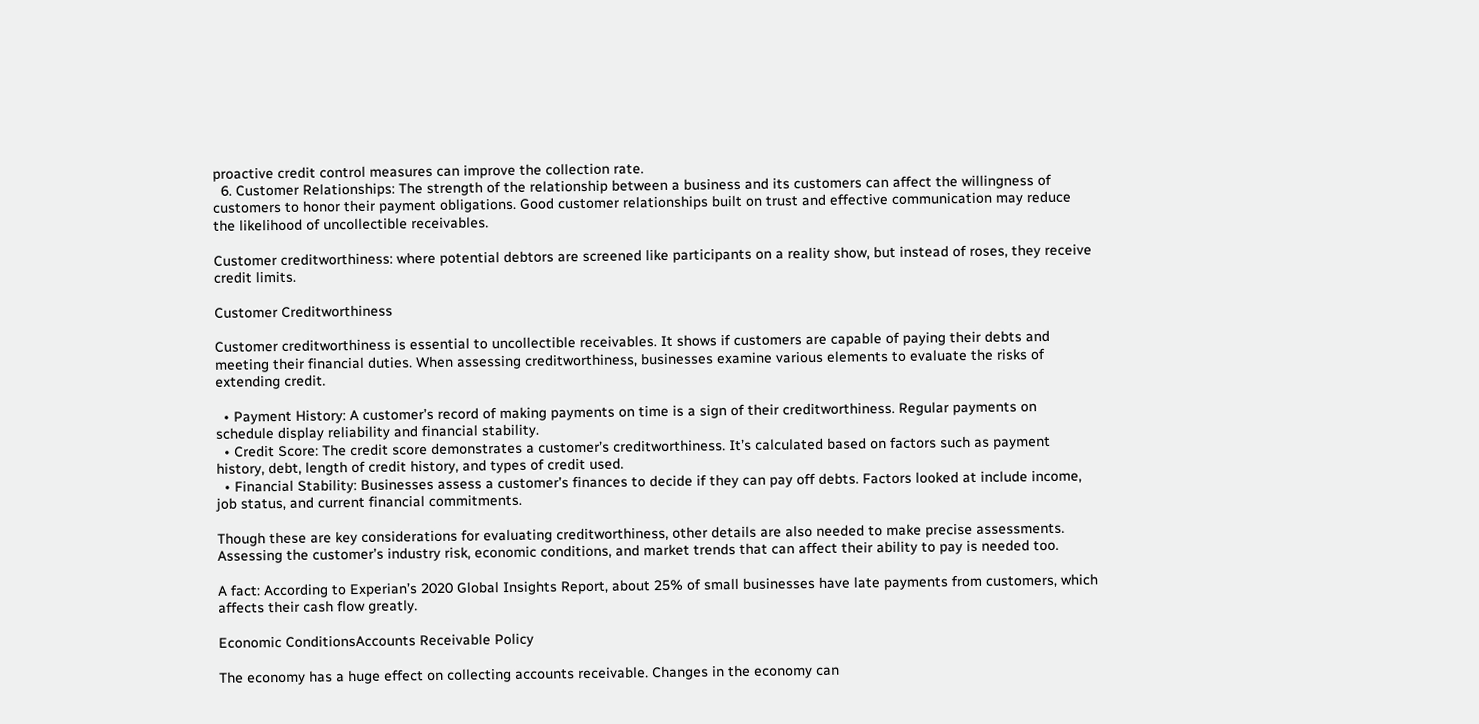proactive credit control measures can improve the collection rate.
  6. Customer Relationships: The strength of the relationship between a business and its customers can affect the willingness of customers to honor their payment obligations. Good customer relationships built on trust and effective communication may reduce the likelihood of uncollectible receivables.

Customer creditworthiness: where potential debtors are screened like participants on a reality show, but instead of roses, they receive credit limits.

Customer Creditworthiness

Customer creditworthiness is essential to uncollectible receivables. It shows if customers are capable of paying their debts and meeting their financial duties. When assessing creditworthiness, businesses examine various elements to evaluate the risks of extending credit.

  • Payment History: A customer’s record of making payments on time is a sign of their creditworthiness. Regular payments on schedule display reliability and financial stability.
  • Credit Score: The credit score demonstrates a customer’s creditworthiness. It’s calculated based on factors such as payment history, debt, length of credit history, and types of credit used.
  • Financial Stability: Businesses assess a customer’s finances to decide if they can pay off debts. Factors looked at include income, job status, and current financial commitments.

Though these are key considerations for evaluating creditworthiness, other details are also needed to make precise assessments. Assessing the customer’s industry risk, economic conditions, and market trends that can affect their ability to pay is needed too.

A fact: According to Experian’s 2020 Global Insights Report, about 25% of small businesses have late payments from customers, which affects their cash flow greatly.

Economic ConditionsAccounts Receivable Policy

The economy has a huge effect on collecting accounts receivable. Changes in the economy can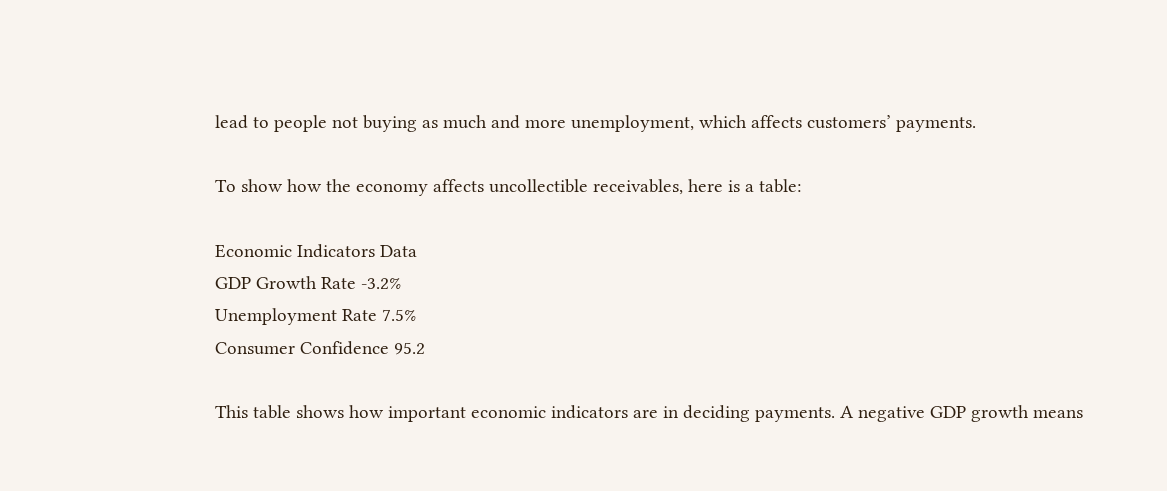lead to people not buying as much and more unemployment, which affects customers’ payments.

To show how the economy affects uncollectible receivables, here is a table:

Economic Indicators Data
GDP Growth Rate -3.2%
Unemployment Rate 7.5%
Consumer Confidence 95.2

This table shows how important economic indicators are in deciding payments. A negative GDP growth means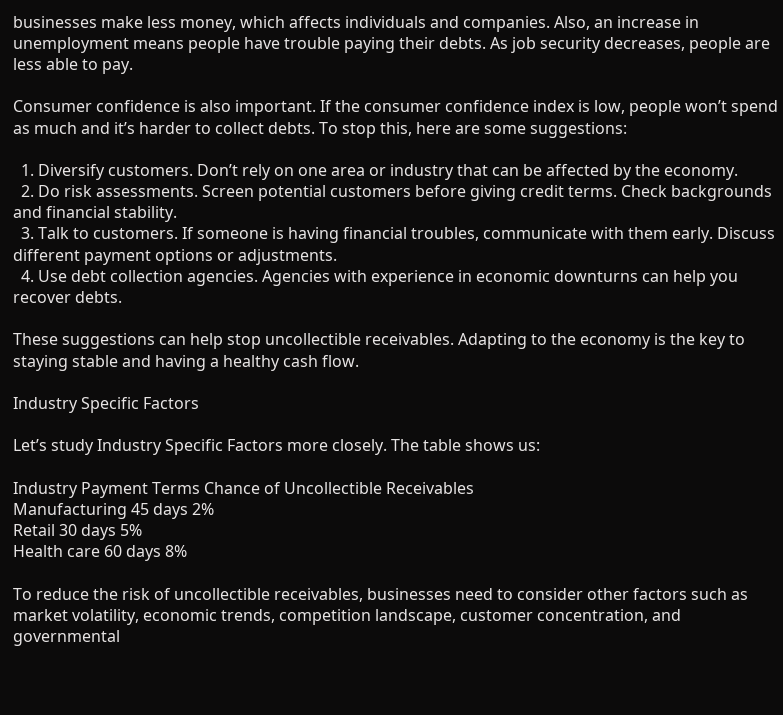businesses make less money, which affects individuals and companies. Also, an increase in unemployment means people have trouble paying their debts. As job security decreases, people are less able to pay.

Consumer confidence is also important. If the consumer confidence index is low, people won’t spend as much and it’s harder to collect debts. To stop this, here are some suggestions:

  1. Diversify customers. Don’t rely on one area or industry that can be affected by the economy.
  2. Do risk assessments. Screen potential customers before giving credit terms. Check backgrounds and financial stability.
  3. Talk to customers. If someone is having financial troubles, communicate with them early. Discuss different payment options or adjustments.
  4. Use debt collection agencies. Agencies with experience in economic downturns can help you recover debts.

These suggestions can help stop uncollectible receivables. Adapting to the economy is the key to staying stable and having a healthy cash flow.

Industry Specific Factors

Let’s study Industry Specific Factors more closely. The table shows us:

Industry Payment Terms Chance of Uncollectible Receivables
Manufacturing 45 days 2%
Retail 30 days 5%
Health care 60 days 8%

To reduce the risk of uncollectible receivables, businesses need to consider other factors such as market volatility, economic trends, competition landscape, customer concentration, and governmental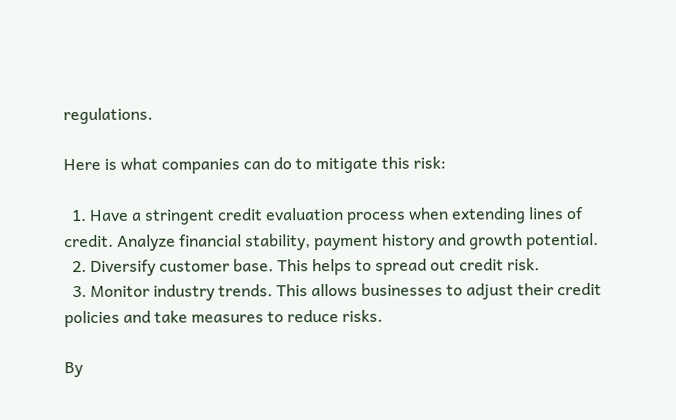regulations.

Here is what companies can do to mitigate this risk:

  1. Have a stringent credit evaluation process when extending lines of credit. Analyze financial stability, payment history and growth potential.
  2. Diversify customer base. This helps to spread out credit risk.
  3. Monitor industry trends. This allows businesses to adjust their credit policies and take measures to reduce risks.

By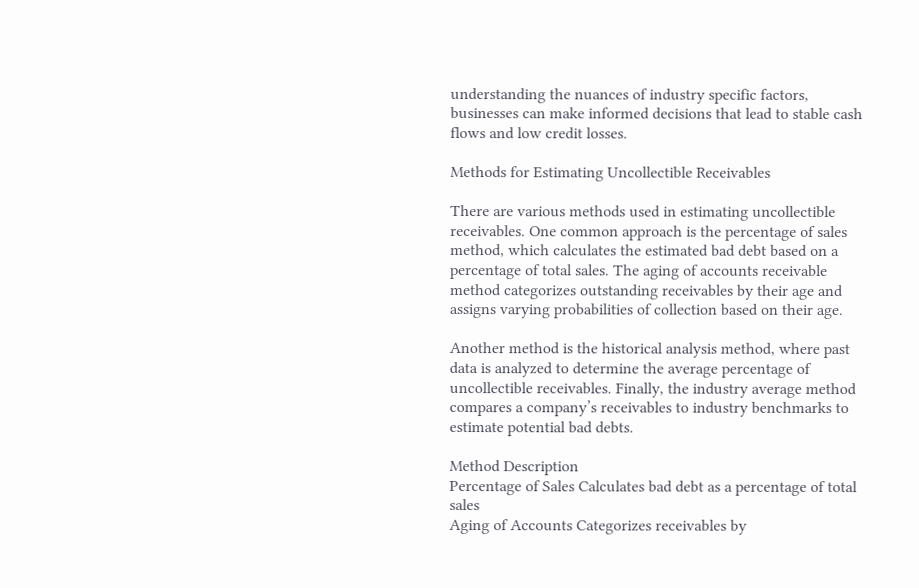understanding the nuances of industry specific factors, businesses can make informed decisions that lead to stable cash flows and low credit losses.

Methods for Estimating Uncollectible Receivables

There are various methods used in estimating uncollectible receivables. One common approach is the percentage of sales method, which calculates the estimated bad debt based on a percentage of total sales. The aging of accounts receivable method categorizes outstanding receivables by their age and assigns varying probabilities of collection based on their age.

Another method is the historical analysis method, where past data is analyzed to determine the average percentage of uncollectible receivables. Finally, the industry average method compares a company’s receivables to industry benchmarks to estimate potential bad debts.

Method Description
Percentage of Sales Calculates bad debt as a percentage of total sales
Aging of Accounts Categorizes receivables by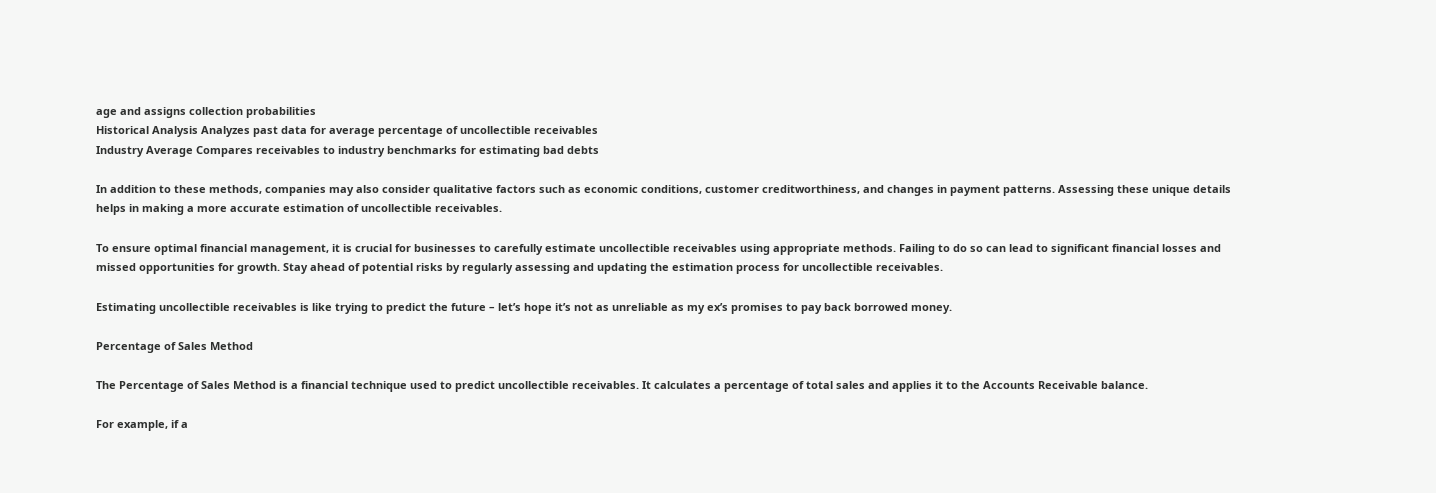age and assigns collection probabilities
Historical Analysis Analyzes past data for average percentage of uncollectible receivables
Industry Average Compares receivables to industry benchmarks for estimating bad debts

In addition to these methods, companies may also consider qualitative factors such as economic conditions, customer creditworthiness, and changes in payment patterns. Assessing these unique details helps in making a more accurate estimation of uncollectible receivables.

To ensure optimal financial management, it is crucial for businesses to carefully estimate uncollectible receivables using appropriate methods. Failing to do so can lead to significant financial losses and missed opportunities for growth. Stay ahead of potential risks by regularly assessing and updating the estimation process for uncollectible receivables.

Estimating uncollectible receivables is like trying to predict the future – let’s hope it’s not as unreliable as my ex’s promises to pay back borrowed money.

Percentage of Sales Method

The Percentage of Sales Method is a financial technique used to predict uncollectible receivables. It calculates a percentage of total sales and applies it to the Accounts Receivable balance.

For example, if a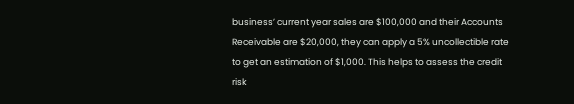business’ current year sales are $100,000 and their Accounts Receivable are $20,000, they can apply a 5% uncollectible rate to get an estimation of $1,000. This helps to assess the credit risk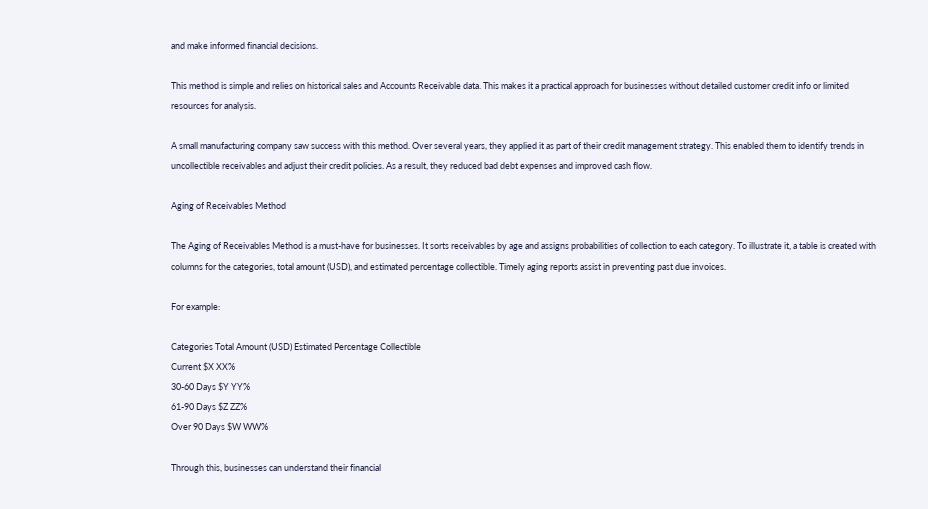and make informed financial decisions.

This method is simple and relies on historical sales and Accounts Receivable data. This makes it a practical approach for businesses without detailed customer credit info or limited resources for analysis.

A small manufacturing company saw success with this method. Over several years, they applied it as part of their credit management strategy. This enabled them to identify trends in uncollectible receivables and adjust their credit policies. As a result, they reduced bad debt expenses and improved cash flow.

Aging of Receivables Method

The Aging of Receivables Method is a must-have for businesses. It sorts receivables by age and assigns probabilities of collection to each category. To illustrate it, a table is created with columns for the categories, total amount (USD), and estimated percentage collectible. Timely aging reports assist in preventing past due invoices.

For example:

Categories Total Amount (USD) Estimated Percentage Collectible
Current $X XX%
30-60 Days $Y YY%
61-90 Days $Z ZZ%
Over 90 Days $W WW%

Through this, businesses can understand their financial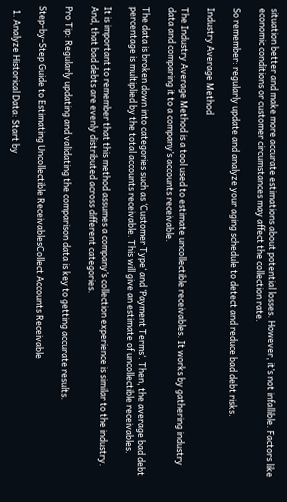situation better and make more accurate estimations about potential losses. However, it’s not infallible. Factors like economic conditions or customer circumstances may affect the collection rate.

So remember: regularly update and analyze your aging schedule to detect and reduce bad debt risks.

Industry Average Method

The Industry Average Method is a tool used to estimate uncollectible receivables. It works by gathering industry data and comparing it to a company’s accounts receivable.

The data is broken down into categories such as ‘Customer Type‘ and ‘Payment Terms‘. Then, the average bad debt percentage is multiplied by the total accounts receivable. This will give an estimate of uncollectible receivables.

It is important to remember that this method assumes a company’s collection experience is similar to the industry. And, that bad debts are evenly distributed across different categories.

Pro Tip: Regularly updating and validating the comparison data is key to getting accurate results.

Step-by-Step Guide to Estimating Uncollectible ReceivablesCollect Accounts Receivable

  1. Analyze Historical Data: Start by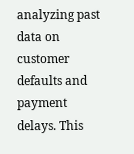analyzing past data on customer defaults and payment delays. This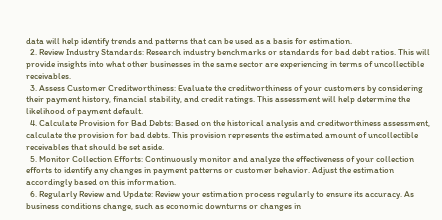data will help identify trends and patterns that can be used as a basis for estimation.
  2. Review Industry Standards: Research industry benchmarks or standards for bad debt ratios. This will provide insights into what other businesses in the same sector are experiencing in terms of uncollectible receivables.
  3. Assess Customer Creditworthiness: Evaluate the creditworthiness of your customers by considering their payment history, financial stability, and credit ratings. This assessment will help determine the likelihood of payment default.
  4. Calculate Provision for Bad Debts: Based on the historical analysis and creditworthiness assessment, calculate the provision for bad debts. This provision represents the estimated amount of uncollectible receivables that should be set aside.
  5. Monitor Collection Efforts: Continuously monitor and analyze the effectiveness of your collection efforts to identify any changes in payment patterns or customer behavior. Adjust the estimation accordingly based on this information.
  6. Regularly Review and Update: Review your estimation process regularly to ensure its accuracy. As business conditions change, such as economic downturns or changes in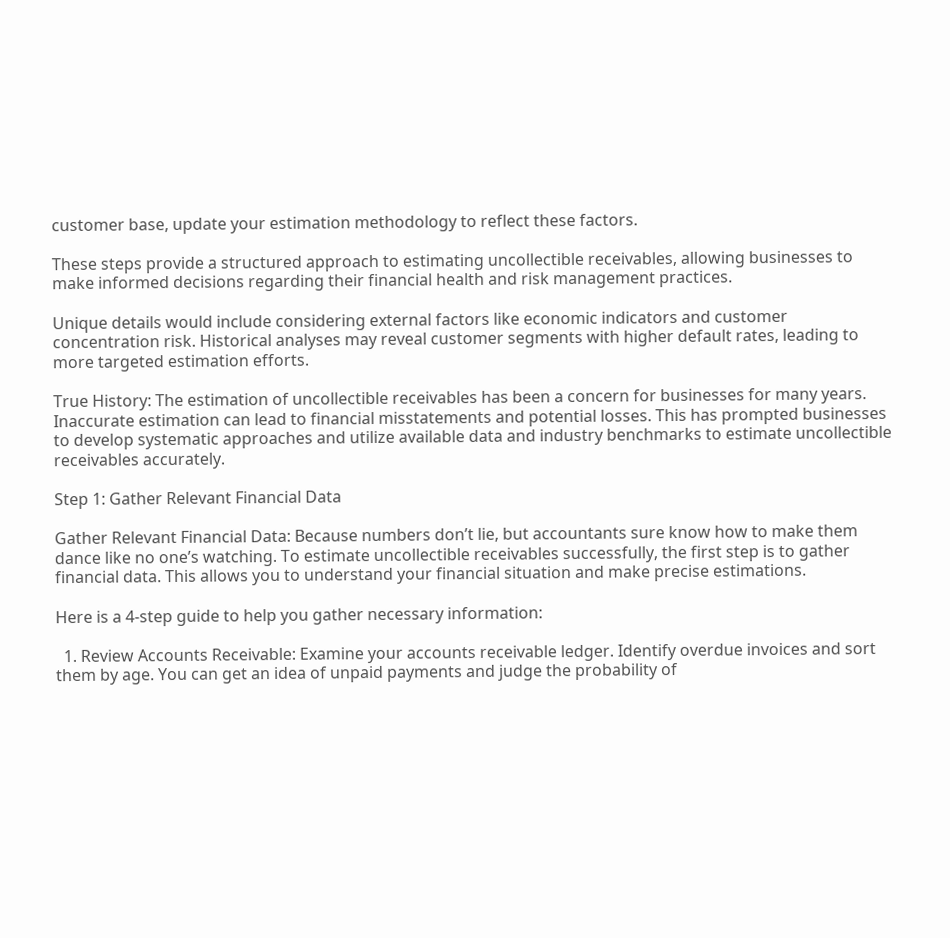customer base, update your estimation methodology to reflect these factors.

These steps provide a structured approach to estimating uncollectible receivables, allowing businesses to make informed decisions regarding their financial health and risk management practices.

Unique details would include considering external factors like economic indicators and customer concentration risk. Historical analyses may reveal customer segments with higher default rates, leading to more targeted estimation efforts.

True History: The estimation of uncollectible receivables has been a concern for businesses for many years. Inaccurate estimation can lead to financial misstatements and potential losses. This has prompted businesses to develop systematic approaches and utilize available data and industry benchmarks to estimate uncollectible receivables accurately.

Step 1: Gather Relevant Financial Data

Gather Relevant Financial Data: Because numbers don’t lie, but accountants sure know how to make them dance like no one’s watching. To estimate uncollectible receivables successfully, the first step is to gather financial data. This allows you to understand your financial situation and make precise estimations.

Here is a 4-step guide to help you gather necessary information:

  1. Review Accounts Receivable: Examine your accounts receivable ledger. Identify overdue invoices and sort them by age. You can get an idea of unpaid payments and judge the probability of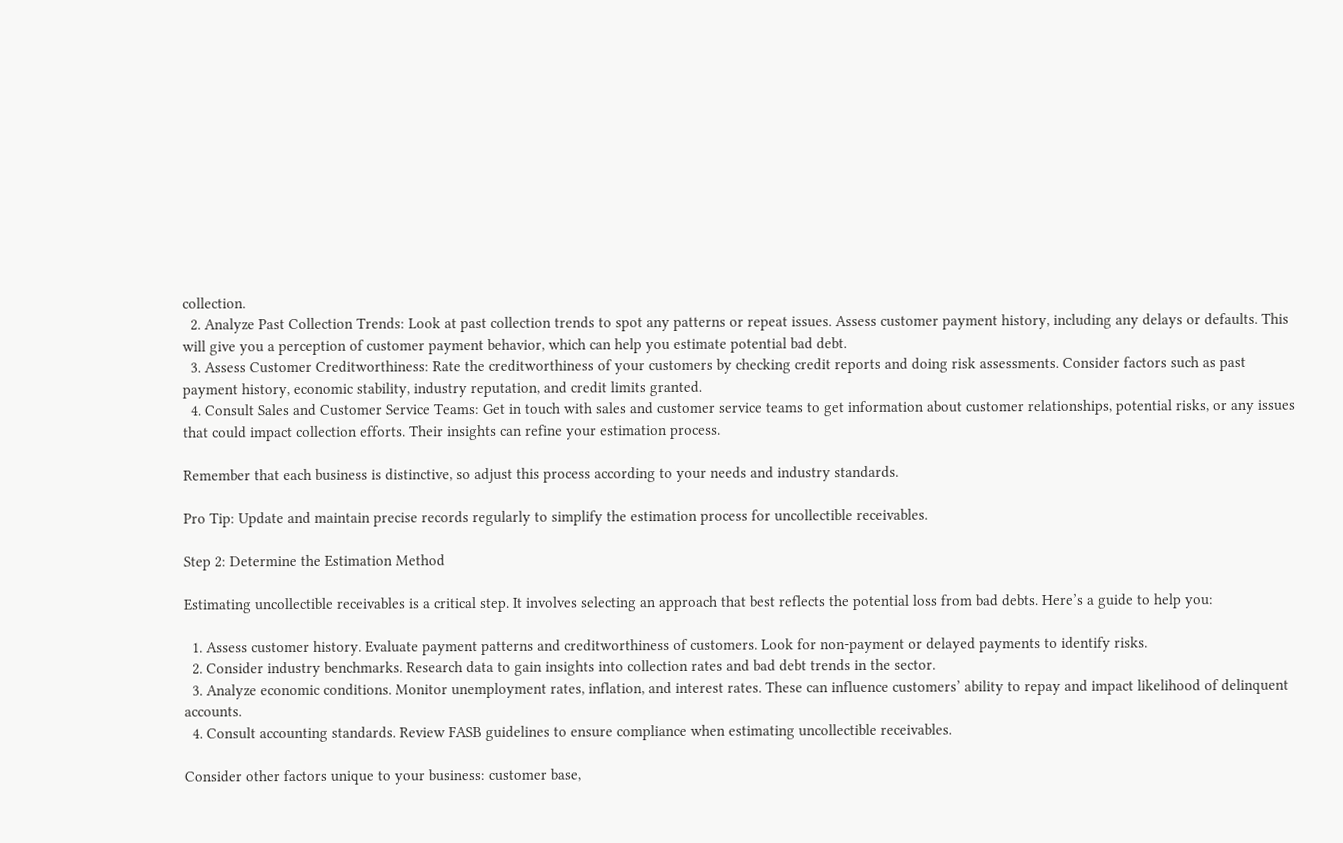collection.
  2. Analyze Past Collection Trends: Look at past collection trends to spot any patterns or repeat issues. Assess customer payment history, including any delays or defaults. This will give you a perception of customer payment behavior, which can help you estimate potential bad debt.
  3. Assess Customer Creditworthiness: Rate the creditworthiness of your customers by checking credit reports and doing risk assessments. Consider factors such as past payment history, economic stability, industry reputation, and credit limits granted.
  4. Consult Sales and Customer Service Teams: Get in touch with sales and customer service teams to get information about customer relationships, potential risks, or any issues that could impact collection efforts. Their insights can refine your estimation process.

Remember that each business is distinctive, so adjust this process according to your needs and industry standards.

Pro Tip: Update and maintain precise records regularly to simplify the estimation process for uncollectible receivables.

Step 2: Determine the Estimation Method

Estimating uncollectible receivables is a critical step. It involves selecting an approach that best reflects the potential loss from bad debts. Here’s a guide to help you:

  1. Assess customer history. Evaluate payment patterns and creditworthiness of customers. Look for non-payment or delayed payments to identify risks.
  2. Consider industry benchmarks. Research data to gain insights into collection rates and bad debt trends in the sector.
  3. Analyze economic conditions. Monitor unemployment rates, inflation, and interest rates. These can influence customers’ ability to repay and impact likelihood of delinquent accounts.
  4. Consult accounting standards. Review FASB guidelines to ensure compliance when estimating uncollectible receivables.

Consider other factors unique to your business: customer base,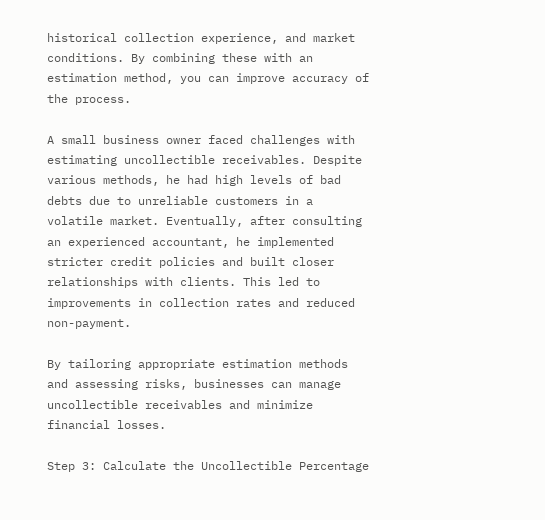historical collection experience, and market conditions. By combining these with an estimation method, you can improve accuracy of the process.

A small business owner faced challenges with estimating uncollectible receivables. Despite various methods, he had high levels of bad debts due to unreliable customers in a volatile market. Eventually, after consulting an experienced accountant, he implemented stricter credit policies and built closer relationships with clients. This led to improvements in collection rates and reduced non-payment.

By tailoring appropriate estimation methods and assessing risks, businesses can manage uncollectible receivables and minimize financial losses.

Step 3: Calculate the Uncollectible Percentage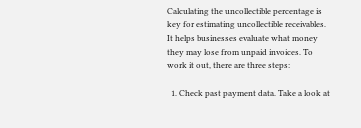Calculating the uncollectible percentage is key for estimating uncollectible receivables. It helps businesses evaluate what money they may lose from unpaid invoices. To work it out, there are three steps:

  1. Check past payment data. Take a look at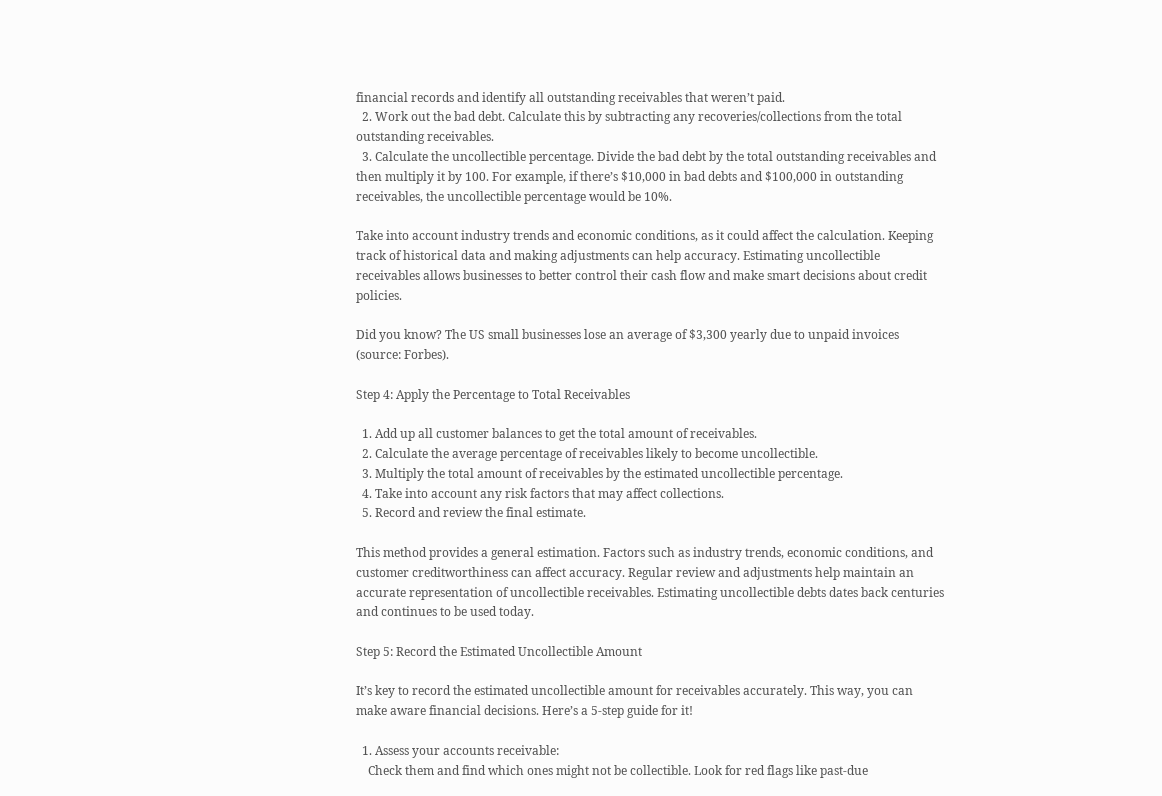financial records and identify all outstanding receivables that weren’t paid.
  2. Work out the bad debt. Calculate this by subtracting any recoveries/collections from the total outstanding receivables.
  3. Calculate the uncollectible percentage. Divide the bad debt by the total outstanding receivables and then multiply it by 100. For example, if there’s $10,000 in bad debts and $100,000 in outstanding receivables, the uncollectible percentage would be 10%.

Take into account industry trends and economic conditions, as it could affect the calculation. Keeping track of historical data and making adjustments can help accuracy. Estimating uncollectible receivables allows businesses to better control their cash flow and make smart decisions about credit policies.

Did you know? The US small businesses lose an average of $3,300 yearly due to unpaid invoices (source: Forbes).

Step 4: Apply the Percentage to Total Receivables

  1. Add up all customer balances to get the total amount of receivables.
  2. Calculate the average percentage of receivables likely to become uncollectible.
  3. Multiply the total amount of receivables by the estimated uncollectible percentage.
  4. Take into account any risk factors that may affect collections.
  5. Record and review the final estimate.

This method provides a general estimation. Factors such as industry trends, economic conditions, and customer creditworthiness can affect accuracy. Regular review and adjustments help maintain an accurate representation of uncollectible receivables. Estimating uncollectible debts dates back centuries and continues to be used today.

Step 5: Record the Estimated Uncollectible Amount

It’s key to record the estimated uncollectible amount for receivables accurately. This way, you can make aware financial decisions. Here’s a 5-step guide for it!

  1. Assess your accounts receivable:
    Check them and find which ones might not be collectible. Look for red flags like past-due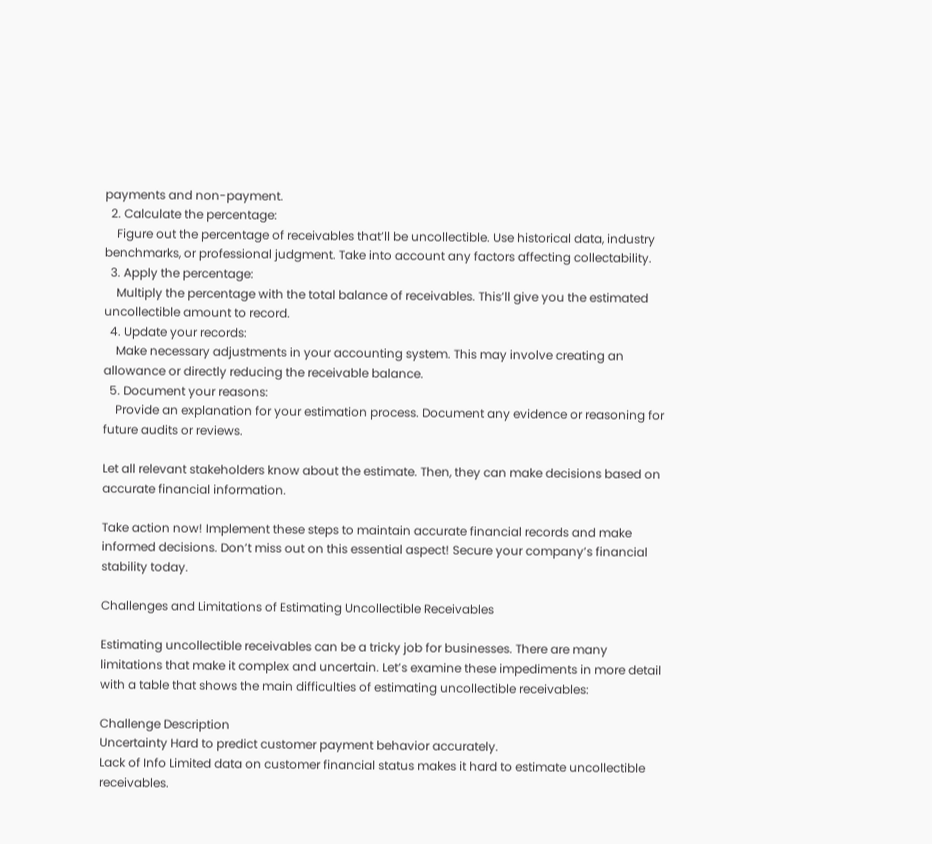payments and non-payment.
  2. Calculate the percentage:
    Figure out the percentage of receivables that’ll be uncollectible. Use historical data, industry benchmarks, or professional judgment. Take into account any factors affecting collectability.
  3. Apply the percentage:
    Multiply the percentage with the total balance of receivables. This’ll give you the estimated uncollectible amount to record.
  4. Update your records:
    Make necessary adjustments in your accounting system. This may involve creating an allowance or directly reducing the receivable balance.
  5. Document your reasons:
    Provide an explanation for your estimation process. Document any evidence or reasoning for future audits or reviews.

Let all relevant stakeholders know about the estimate. Then, they can make decisions based on accurate financial information.

Take action now! Implement these steps to maintain accurate financial records and make informed decisions. Don’t miss out on this essential aspect! Secure your company’s financial stability today.

Challenges and Limitations of Estimating Uncollectible Receivables

Estimating uncollectible receivables can be a tricky job for businesses. There are many limitations that make it complex and uncertain. Let’s examine these impediments in more detail with a table that shows the main difficulties of estimating uncollectible receivables:

Challenge Description
Uncertainty Hard to predict customer payment behavior accurately.
Lack of Info Limited data on customer financial status makes it hard to estimate uncollectible receivables.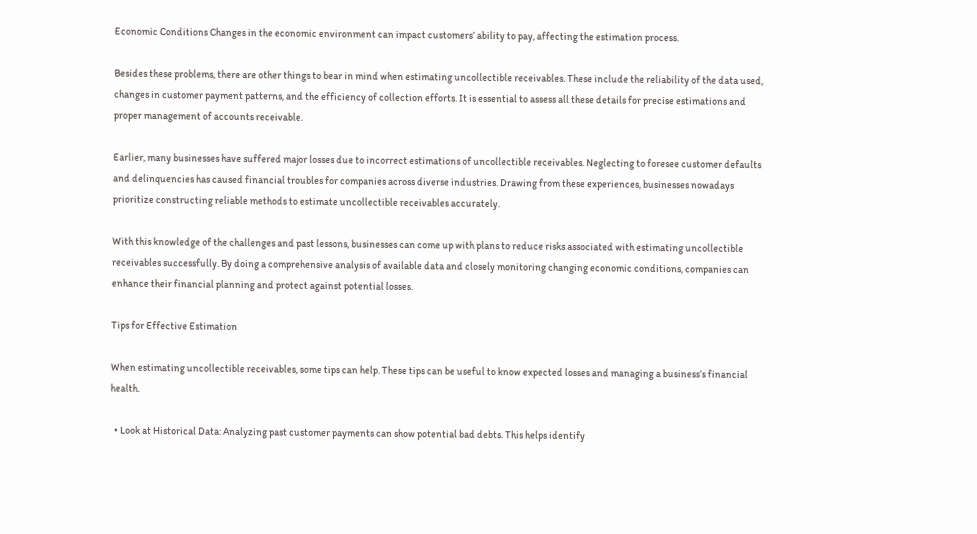Economic Conditions Changes in the economic environment can impact customers’ ability to pay, affecting the estimation process.

Besides these problems, there are other things to bear in mind when estimating uncollectible receivables. These include the reliability of the data used, changes in customer payment patterns, and the efficiency of collection efforts. It is essential to assess all these details for precise estimations and proper management of accounts receivable.

Earlier, many businesses have suffered major losses due to incorrect estimations of uncollectible receivables. Neglecting to foresee customer defaults and delinquencies has caused financial troubles for companies across diverse industries. Drawing from these experiences, businesses nowadays prioritize constructing reliable methods to estimate uncollectible receivables accurately.

With this knowledge of the challenges and past lessons, businesses can come up with plans to reduce risks associated with estimating uncollectible receivables successfully. By doing a comprehensive analysis of available data and closely monitoring changing economic conditions, companies can enhance their financial planning and protect against potential losses.

Tips for Effective Estimation

When estimating uncollectible receivables, some tips can help. These tips can be useful to know expected losses and managing a business’s financial health.

  • Look at Historical Data: Analyzing past customer payments can show potential bad debts. This helps identify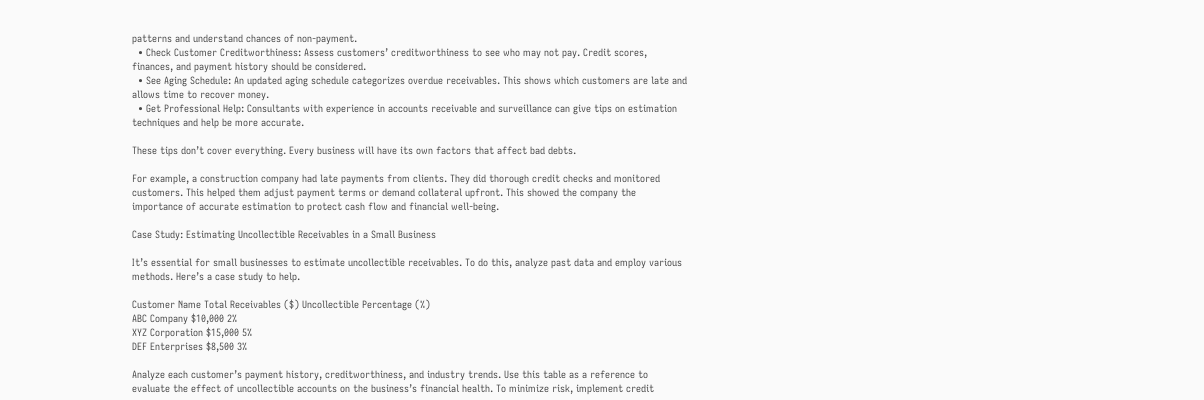patterns and understand chances of non-payment.
  • Check Customer Creditworthiness: Assess customers’ creditworthiness to see who may not pay. Credit scores, finances, and payment history should be considered.
  • See Aging Schedule: An updated aging schedule categorizes overdue receivables. This shows which customers are late and allows time to recover money.
  • Get Professional Help: Consultants with experience in accounts receivable and surveillance can give tips on estimation techniques and help be more accurate.

These tips don’t cover everything. Every business will have its own factors that affect bad debts.

For example, a construction company had late payments from clients. They did thorough credit checks and monitored customers. This helped them adjust payment terms or demand collateral upfront. This showed the company the importance of accurate estimation to protect cash flow and financial well-being.

Case Study: Estimating Uncollectible Receivables in a Small Business

It’s essential for small businesses to estimate uncollectible receivables. To do this, analyze past data and employ various methods. Here’s a case study to help.

Customer Name Total Receivables ($) Uncollectible Percentage (%)
ABC Company $10,000 2%
XYZ Corporation $15,000 5%
DEF Enterprises $8,500 3%

Analyze each customer’s payment history, creditworthiness, and industry trends. Use this table as a reference to evaluate the effect of uncollectible accounts on the business’s financial health. To minimize risk, implement credit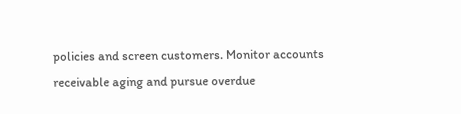policies and screen customers. Monitor accounts receivable aging and pursue overdue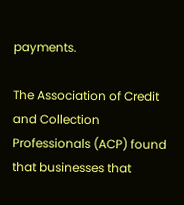payments.

The Association of Credit and Collection Professionals (ACP) found that businesses that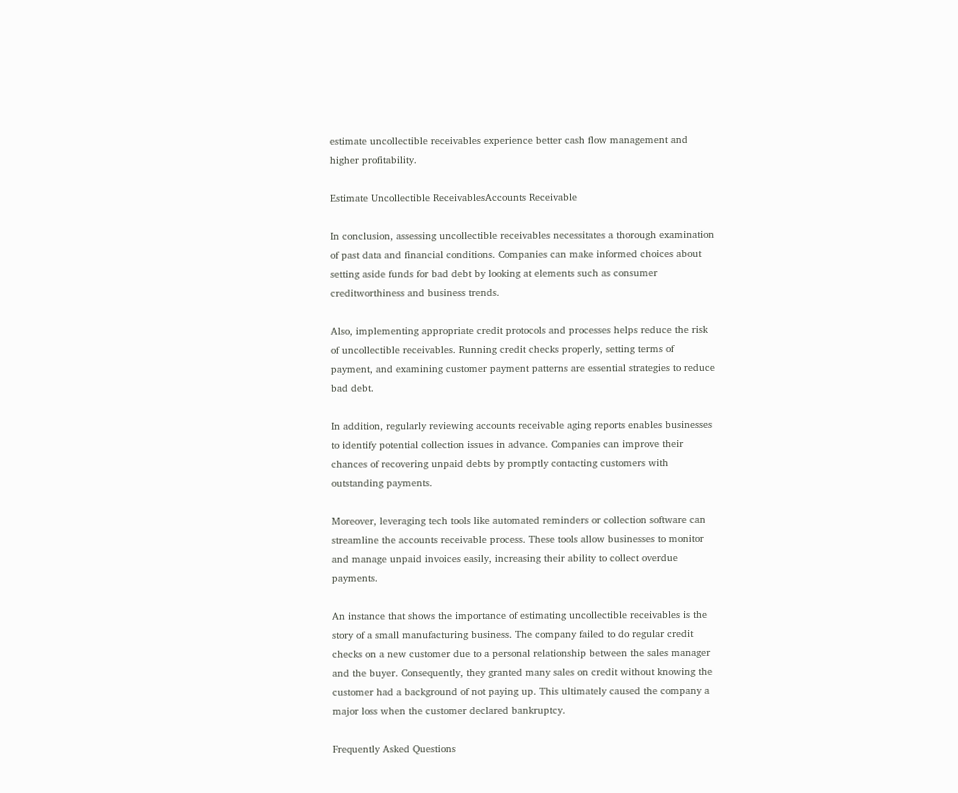estimate uncollectible receivables experience better cash flow management and higher profitability.

Estimate Uncollectible ReceivablesAccounts Receivable

In conclusion, assessing uncollectible receivables necessitates a thorough examination of past data and financial conditions. Companies can make informed choices about setting aside funds for bad debt by looking at elements such as consumer creditworthiness and business trends.

Also, implementing appropriate credit protocols and processes helps reduce the risk of uncollectible receivables. Running credit checks properly, setting terms of payment, and examining customer payment patterns are essential strategies to reduce bad debt.

In addition, regularly reviewing accounts receivable aging reports enables businesses to identify potential collection issues in advance. Companies can improve their chances of recovering unpaid debts by promptly contacting customers with outstanding payments.

Moreover, leveraging tech tools like automated reminders or collection software can streamline the accounts receivable process. These tools allow businesses to monitor and manage unpaid invoices easily, increasing their ability to collect overdue payments.

An instance that shows the importance of estimating uncollectible receivables is the story of a small manufacturing business. The company failed to do regular credit checks on a new customer due to a personal relationship between the sales manager and the buyer. Consequently, they granted many sales on credit without knowing the customer had a background of not paying up. This ultimately caused the company a major loss when the customer declared bankruptcy.

Frequently Asked Questions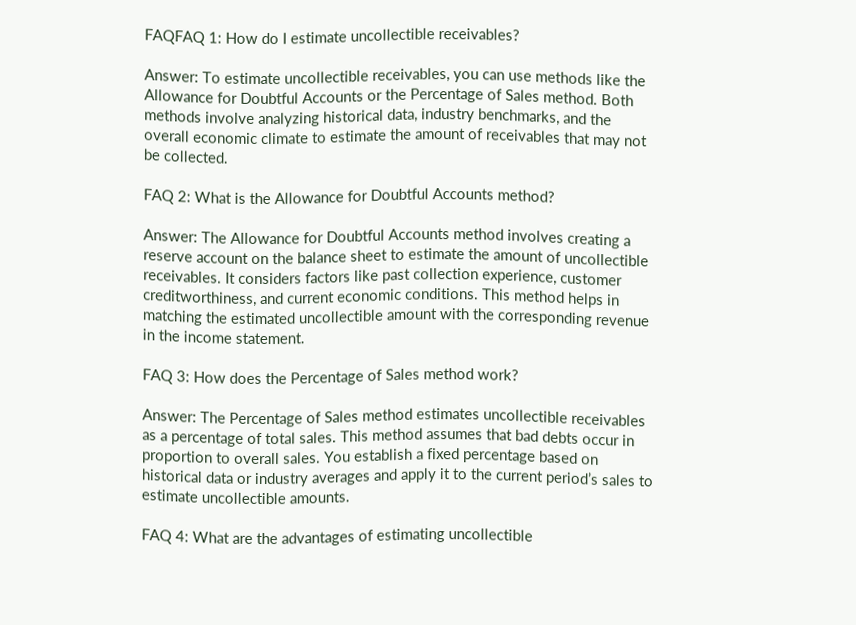FAQFAQ 1: How do I estimate uncollectible receivables?

Answer: To estimate uncollectible receivables, you can use methods like the Allowance for Doubtful Accounts or the Percentage of Sales method. Both methods involve analyzing historical data, industry benchmarks, and the overall economic climate to estimate the amount of receivables that may not be collected.

FAQ 2: What is the Allowance for Doubtful Accounts method?

Answer: The Allowance for Doubtful Accounts method involves creating a reserve account on the balance sheet to estimate the amount of uncollectible receivables. It considers factors like past collection experience, customer creditworthiness, and current economic conditions. This method helps in matching the estimated uncollectible amount with the corresponding revenue in the income statement.

FAQ 3: How does the Percentage of Sales method work?

Answer: The Percentage of Sales method estimates uncollectible receivables as a percentage of total sales. This method assumes that bad debts occur in proportion to overall sales. You establish a fixed percentage based on historical data or industry averages and apply it to the current period’s sales to estimate uncollectible amounts.

FAQ 4: What are the advantages of estimating uncollectible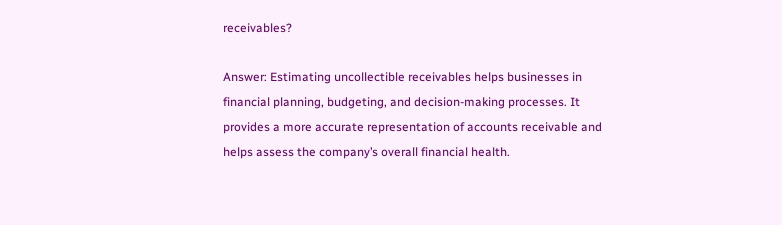receivables?

Answer: Estimating uncollectible receivables helps businesses in financial planning, budgeting, and decision-making processes. It provides a more accurate representation of accounts receivable and helps assess the company’s overall financial health.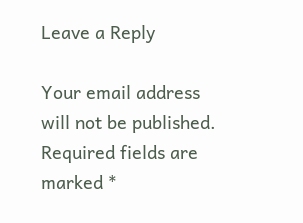Leave a Reply

Your email address will not be published. Required fields are marked *